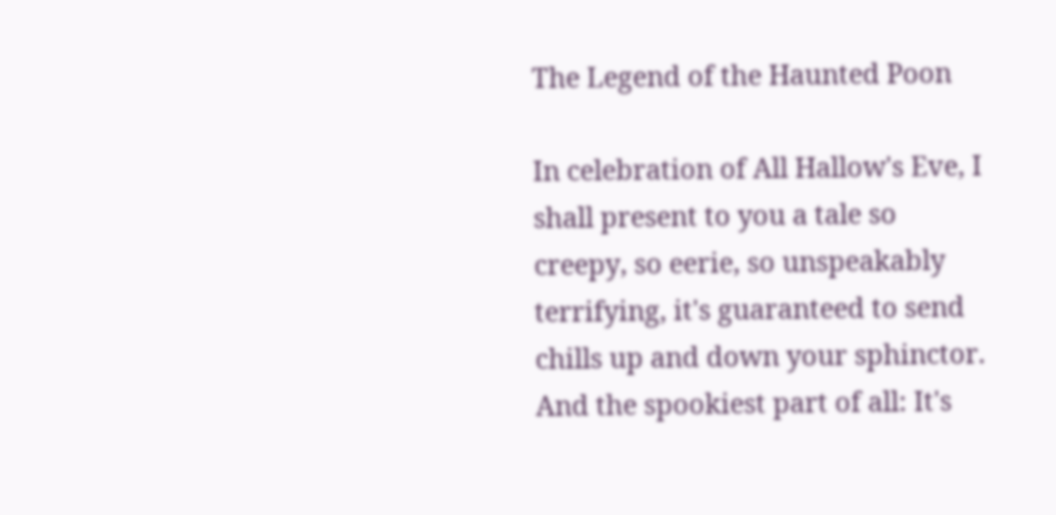The Legend of the Haunted Poon

In celebration of All Hallow's Eve, I shall present to you a tale so creepy, so eerie, so unspeakably terrifying, it's guaranteed to send chills up and down your sphinctor. And the spookiest part of all: It's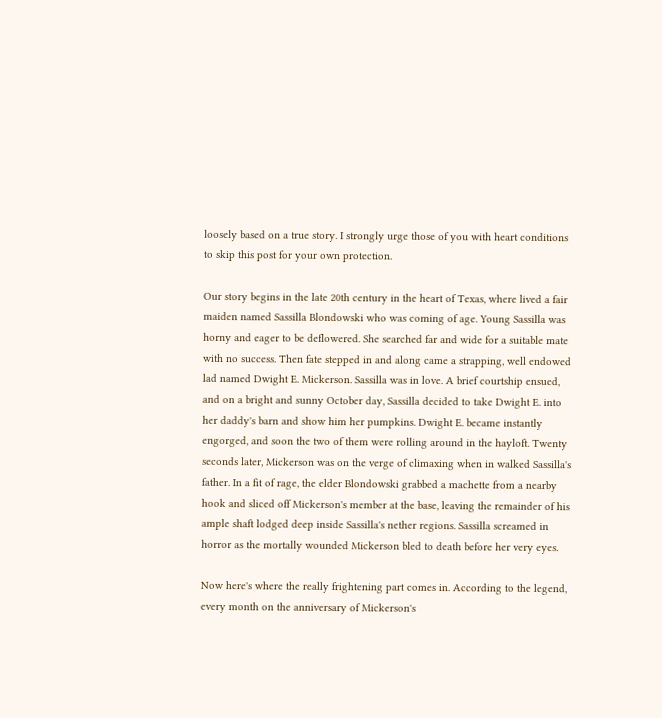loosely based on a true story. I strongly urge those of you with heart conditions to skip this post for your own protection.

Our story begins in the late 20th century in the heart of Texas, where lived a fair maiden named Sassilla Blondowski who was coming of age. Young Sassilla was horny and eager to be deflowered. She searched far and wide for a suitable mate with no success. Then fate stepped in and along came a strapping, well endowed lad named Dwight E. Mickerson. Sassilla was in love. A brief courtship ensued, and on a bright and sunny October day, Sassilla decided to take Dwight E. into her daddy's barn and show him her pumpkins. Dwight E. became instantly engorged, and soon the two of them were rolling around in the hayloft. Twenty seconds later, Mickerson was on the verge of climaxing when in walked Sassilla's father. In a fit of rage, the elder Blondowski grabbed a machette from a nearby hook and sliced off Mickerson's member at the base, leaving the remainder of his ample shaft lodged deep inside Sassilla's nether regions. Sassilla screamed in horror as the mortally wounded Mickerson bled to death before her very eyes.

Now here's where the really frightening part comes in. According to the legend, every month on the anniversary of Mickerson's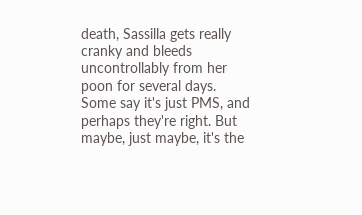death, Sassilla gets really cranky and bleeds uncontrollably from her poon for several days. Some say it's just PMS, and perhaps they're right. But maybe, just maybe, it's the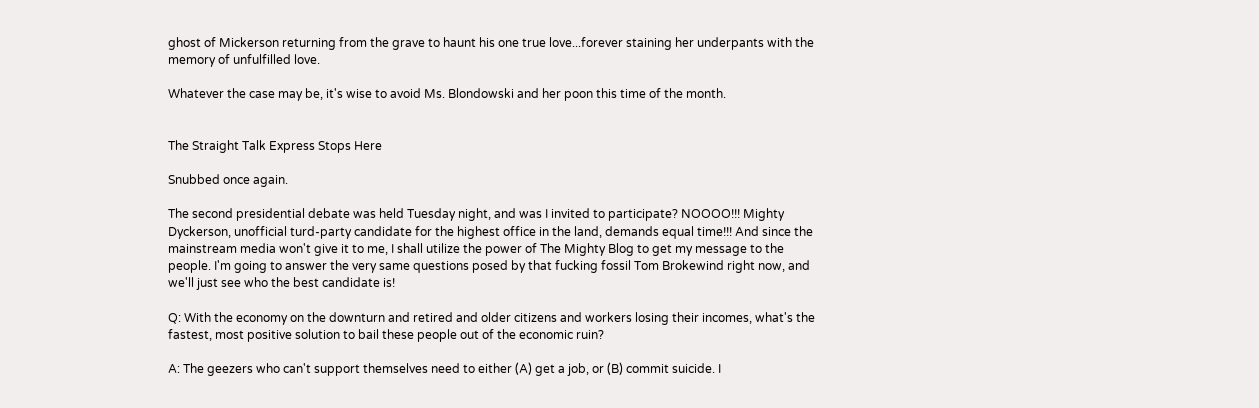ghost of Mickerson returning from the grave to haunt his one true love...forever staining her underpants with the memory of unfulfilled love.

Whatever the case may be, it's wise to avoid Ms. Blondowski and her poon this time of the month.


The Straight Talk Express Stops Here

Snubbed once again.

The second presidential debate was held Tuesday night, and was I invited to participate? NOOOO!!! Mighty Dyckerson, unofficial turd-party candidate for the highest office in the land, demands equal time!!! And since the mainstream media won't give it to me, I shall utilize the power of The Mighty Blog to get my message to the people. I'm going to answer the very same questions posed by that fucking fossil Tom Brokewind right now, and we'll just see who the best candidate is!

Q: With the economy on the downturn and retired and older citizens and workers losing their incomes, what's the fastest, most positive solution to bail these people out of the economic ruin?

A: The geezers who can't support themselves need to either (A) get a job, or (B) commit suicide. I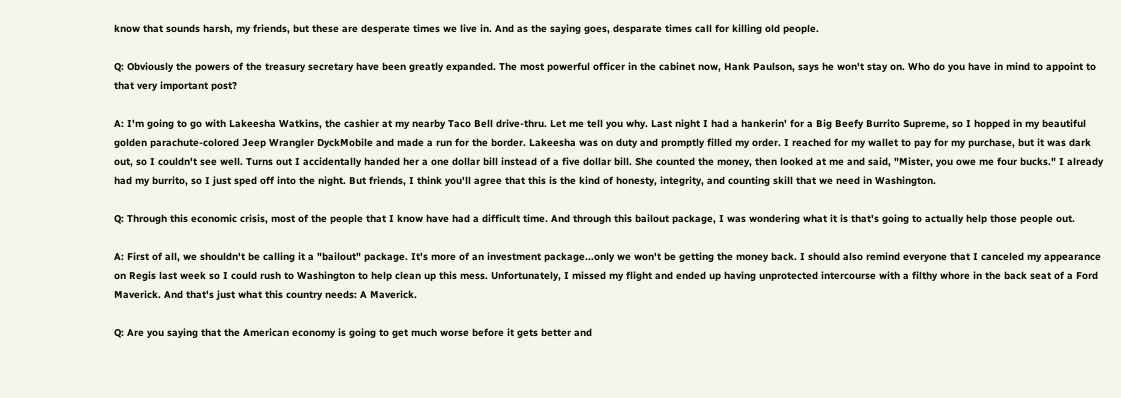know that sounds harsh, my friends, but these are desperate times we live in. And as the saying goes, desparate times call for killing old people.

Q: Obviously the powers of the treasury secretary have been greatly expanded. The most powerful officer in the cabinet now, Hank Paulson, says he won't stay on. Who do you have in mind to appoint to that very important post?

A: I'm going to go with Lakeesha Watkins, the cashier at my nearby Taco Bell drive-thru. Let me tell you why. Last night I had a hankerin' for a Big Beefy Burrito Supreme, so I hopped in my beautiful golden parachute-colored Jeep Wrangler DyckMobile and made a run for the border. Lakeesha was on duty and promptly filled my order. I reached for my wallet to pay for my purchase, but it was dark out, so I couldn't see well. Turns out I accidentally handed her a one dollar bill instead of a five dollar bill. She counted the money, then looked at me and said, "Mister, you owe me four bucks." I already had my burrito, so I just sped off into the night. But friends, I think you'll agree that this is the kind of honesty, integrity, and counting skill that we need in Washington.

Q: Through this economic crisis, most of the people that I know have had a difficult time. And through this bailout package, I was wondering what it is that's going to actually help those people out.

A: First of all, we shouldn't be calling it a "bailout" package. It's more of an investment package...only we won't be getting the money back. I should also remind everyone that I canceled my appearance on Regis last week so I could rush to Washington to help clean up this mess. Unfortunately, I missed my flight and ended up having unprotected intercourse with a filthy whore in the back seat of a Ford Maverick. And that's just what this country needs: A Maverick.

Q: Are you saying that the American economy is going to get much worse before it gets better and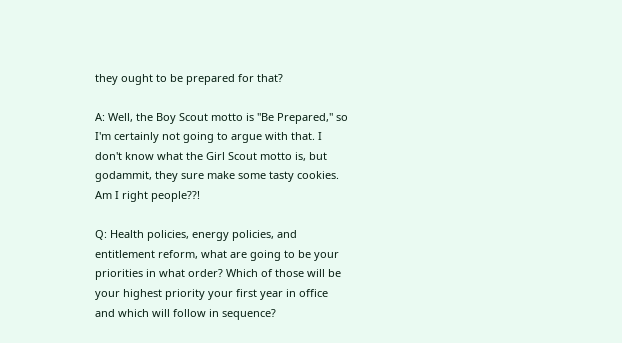they ought to be prepared for that?

A: Well, the Boy Scout motto is "Be Prepared," so I'm certainly not going to argue with that. I don't know what the Girl Scout motto is, but godammit, they sure make some tasty cookies. Am I right people??!

Q: Health policies, energy policies, and entitlement reform, what are going to be your priorities in what order? Which of those will be your highest priority your first year in office and which will follow in sequence?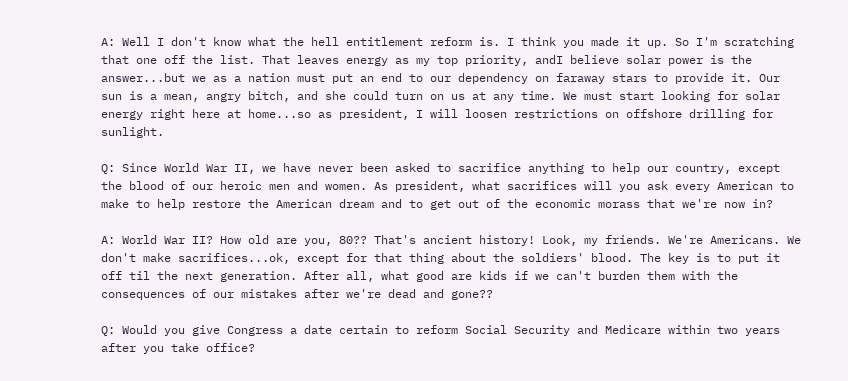A: Well I don't know what the hell entitlement reform is. I think you made it up. So I'm scratching that one off the list. That leaves energy as my top priority, andI believe solar power is the answer...but we as a nation must put an end to our dependency on faraway stars to provide it. Our sun is a mean, angry bitch, and she could turn on us at any time. We must start looking for solar energy right here at home...so as president, I will loosen restrictions on offshore drilling for sunlight.

Q: Since World War II, we have never been asked to sacrifice anything to help our country, except the blood of our heroic men and women. As president, what sacrifices will you ask every American to make to help restore the American dream and to get out of the economic morass that we're now in?

A: World War II? How old are you, 80?? That's ancient history! Look, my friends. We're Americans. We don't make sacrifices...ok, except for that thing about the soldiers' blood. The key is to put it off til the next generation. After all, what good are kids if we can't burden them with the consequences of our mistakes after we're dead and gone??

Q: Would you give Congress a date certain to reform Social Security and Medicare within two years after you take office?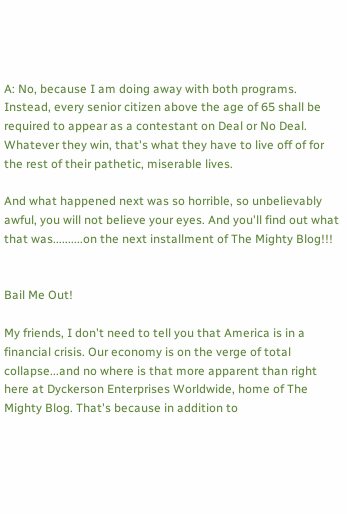A: No, because I am doing away with both programs. Instead, every senior citizen above the age of 65 shall be required to appear as a contestant on Deal or No Deal. Whatever they win, that's what they have to live off of for the rest of their pathetic, miserable lives.

And what happened next was so horrible, so unbelievably awful, you will not believe your eyes. And you'll find out what that was..........on the next installment of The Mighty Blog!!!


Bail Me Out!

My friends, I don't need to tell you that America is in a financial crisis. Our economy is on the verge of total collapse...and no where is that more apparent than right here at Dyckerson Enterprises Worldwide, home of The Mighty Blog. That's because in addition to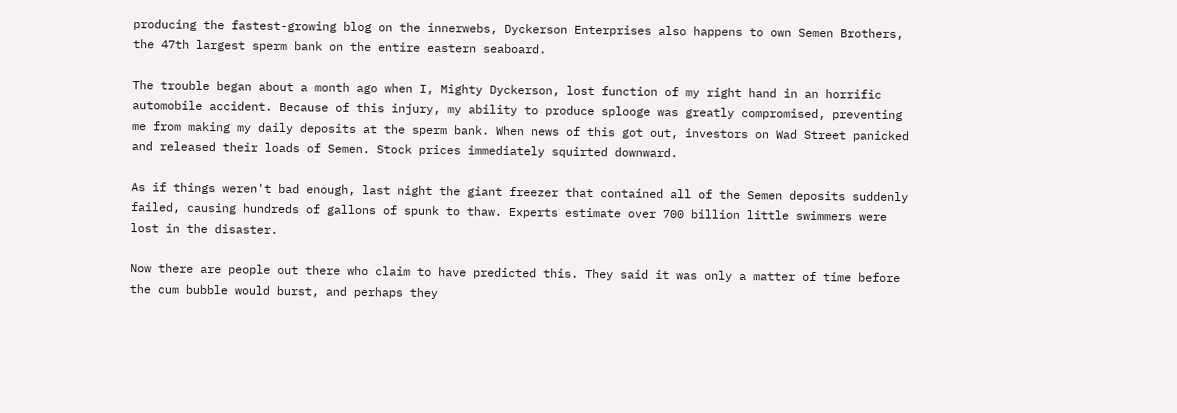producing the fastest-growing blog on the innerwebs, Dyckerson Enterprises also happens to own Semen Brothers, the 47th largest sperm bank on the entire eastern seaboard.

The trouble began about a month ago when I, Mighty Dyckerson, lost function of my right hand in an horrific automobile accident. Because of this injury, my ability to produce splooge was greatly compromised, preventing me from making my daily deposits at the sperm bank. When news of this got out, investors on Wad Street panicked and released their loads of Semen. Stock prices immediately squirted downward.

As if things weren't bad enough, last night the giant freezer that contained all of the Semen deposits suddenly failed, causing hundreds of gallons of spunk to thaw. Experts estimate over 700 billion little swimmers were lost in the disaster.

Now there are people out there who claim to have predicted this. They said it was only a matter of time before the cum bubble would burst, and perhaps they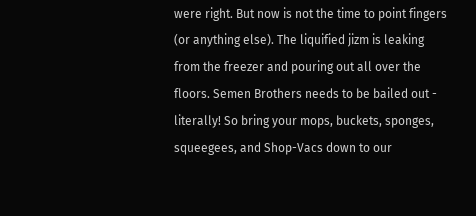were right. But now is not the time to point fingers (or anything else). The liquified jizm is leaking from the freezer and pouring out all over the floors. Semen Brothers needs to be bailed out - literally! So bring your mops, buckets, sponges, squeegees, and Shop-Vacs down to our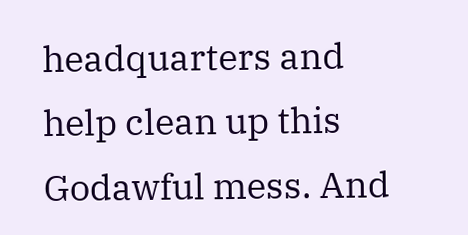headquarters and help clean up this Godawful mess. And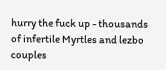hurry the fuck up - thousands of infertile Myrtles and lezbo couples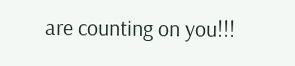are counting on you!!!